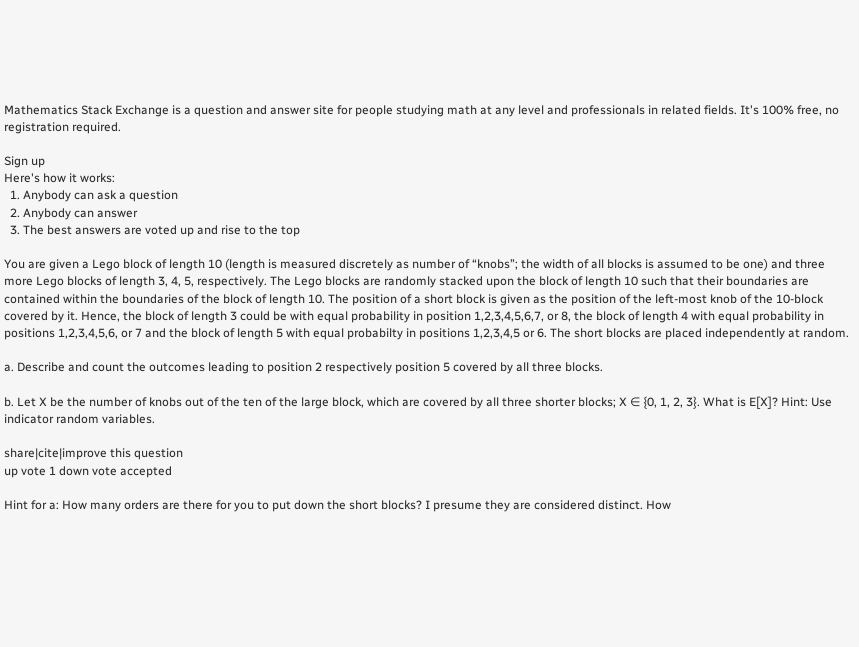Mathematics Stack Exchange is a question and answer site for people studying math at any level and professionals in related fields. It's 100% free, no registration required.

Sign up
Here's how it works:
  1. Anybody can ask a question
  2. Anybody can answer
  3. The best answers are voted up and rise to the top

You are given a Lego block of length 10 (length is measured discretely as number of “knobs”; the width of all blocks is assumed to be one) and three more Lego blocks of length 3, 4, 5, respectively. The Lego blocks are randomly stacked upon the block of length 10 such that their boundaries are contained within the boundaries of the block of length 10. The position of a short block is given as the position of the left-most knob of the 10-block covered by it. Hence, the block of length 3 could be with equal probability in position 1,2,3,4,5,6,7, or 8, the block of length 4 with equal probability in positions 1,2,3,4,5,6, or 7 and the block of length 5 with equal probabilty in positions 1,2,3,4,5 or 6. The short blocks are placed independently at random.

a. Describe and count the outcomes leading to position 2 respectively position 5 covered by all three blocks.

b. Let X be the number of knobs out of the ten of the large block, which are covered by all three shorter blocks; X ∈ {0, 1, 2, 3}. What is E[X]? Hint: Use indicator random variables.

share|cite|improve this question
up vote 1 down vote accepted

Hint for a: How many orders are there for you to put down the short blocks? I presume they are considered distinct. How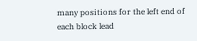many positions for the left end of each block lead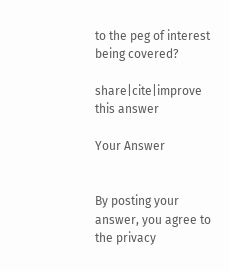to the peg of interest being covered?

share|cite|improve this answer

Your Answer


By posting your answer, you agree to the privacy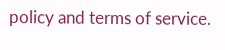policy and terms of service.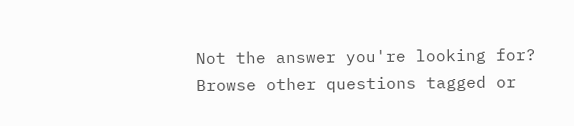Not the answer you're looking for? Browse other questions tagged or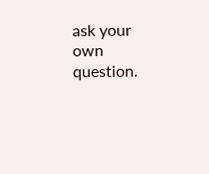ask your own question.